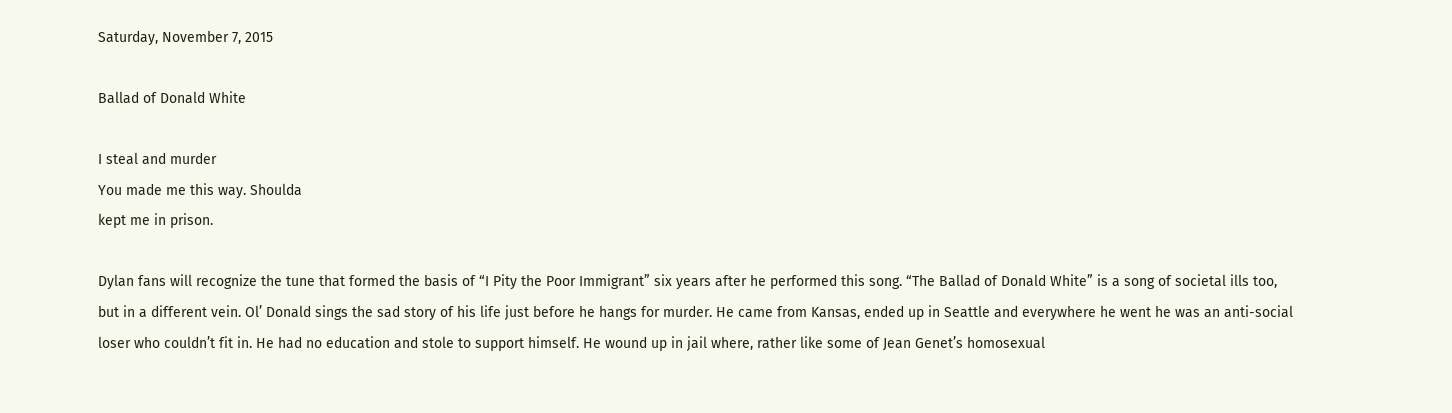Saturday, November 7, 2015

Ballad of Donald White

I steal and murder
You made me this way. Shoulda
kept me in prison.

Dylan fans will recognize the tune that formed the basis of “I Pity the Poor Immigrant” six years after he performed this song. “The Ballad of Donald White” is a song of societal ills too, but in a different vein. Ol’ Donald sings the sad story of his life just before he hangs for murder. He came from Kansas, ended up in Seattle and everywhere he went he was an anti-social loser who couldn’t fit in. He had no education and stole to support himself. He wound up in jail where, rather like some of Jean Genet’s homosexual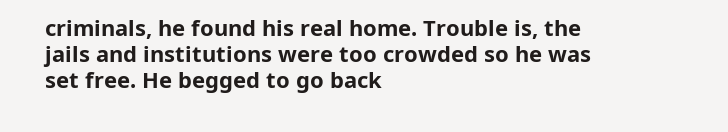criminals, he found his real home. Trouble is, the jails and institutions were too crowded so he was set free. He begged to go back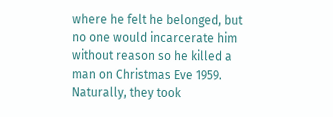where he felt he belonged, but no one would incarcerate him without reason so he killed a man on Christmas Eve 1959. Naturally, they took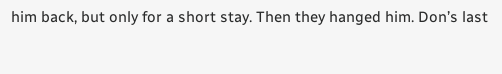him back, but only for a short stay. Then they hanged him. Don’s last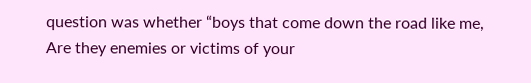question was whether “boys that come down the road like me, Are they enemies or victims of your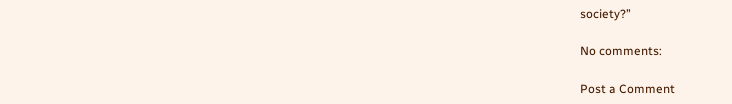society?”

No comments:

Post a Comment